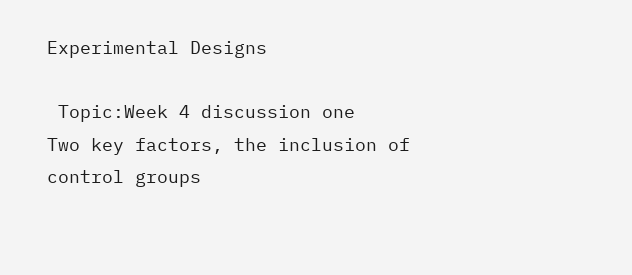Experimental Designs

 Topic:Week 4 discussion one
Two key factors, the inclusion of control groups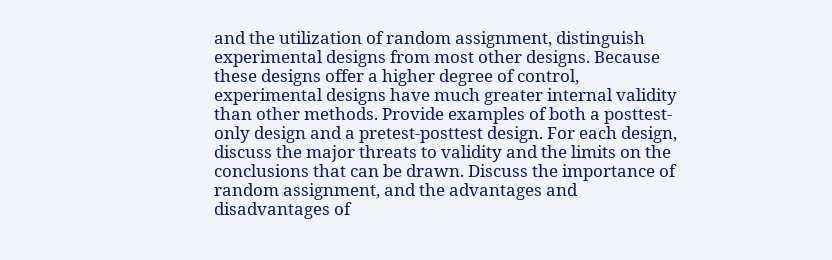and the utilization of random assignment, distinguish experimental designs from most other designs. Because these designs offer a higher degree of control, experimental designs have much greater internal validity than other methods. Provide examples of both a posttest-only design and a pretest-posttest design. For each design, discuss the major threats to validity and the limits on the conclusions that can be drawn. Discuss the importance of random assignment, and the advantages and disadvantages of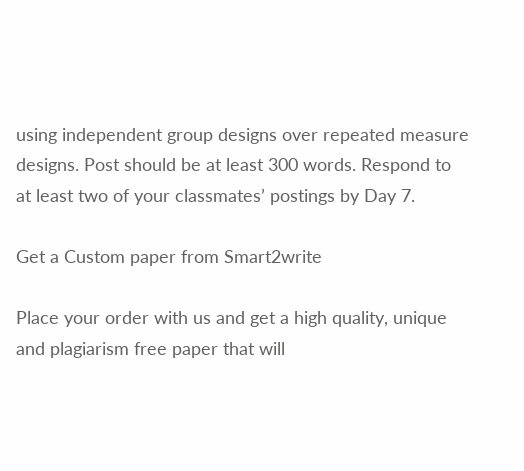using independent group designs over repeated measure designs. Post should be at least 300 words. Respond to at least two of your classmates’ postings by Day 7.

Get a Custom paper from Smart2write

Place your order with us and get a high quality, unique and plagiarism free paper that will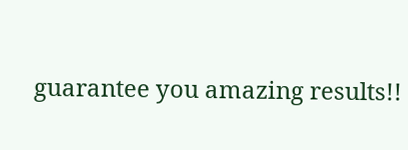guarantee you amazing results!!